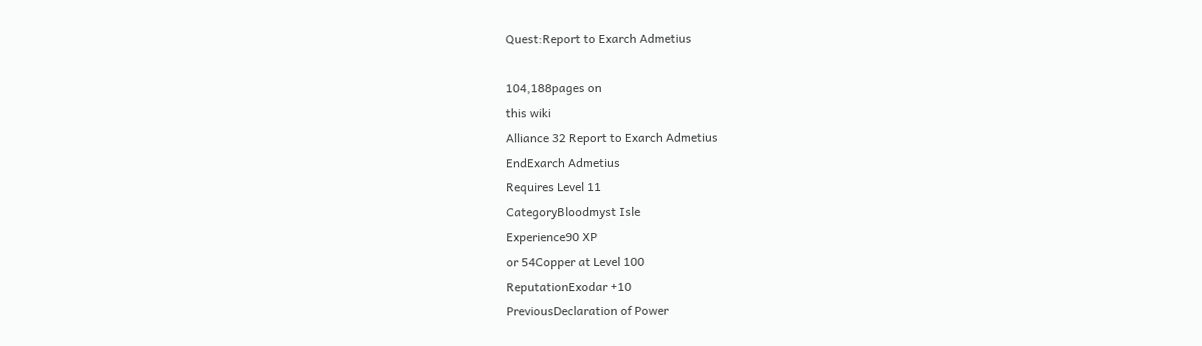Quest:Report to Exarch Admetius

104,188pages on
this wiki
Alliance 32 Report to Exarch Admetius
EndExarch Admetius
Requires Level 11
CategoryBloodmyst Isle
Experience90 XP
or 54Copper at Level 100
ReputationExodar +10
PreviousDeclaration of Power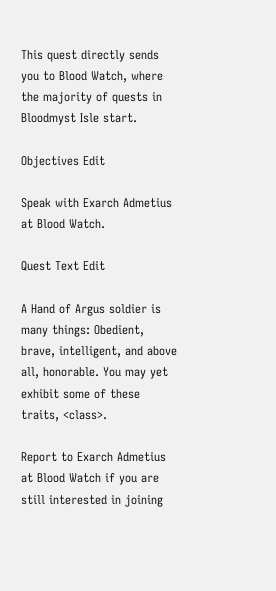This quest directly sends you to Blood Watch, where the majority of quests in Bloodmyst Isle start.

Objectives Edit

Speak with Exarch Admetius at Blood Watch.

Quest Text Edit

A Hand of Argus soldier is many things: Obedient, brave, intelligent, and above all, honorable. You may yet exhibit some of these traits, <class>.

Report to Exarch Admetius at Blood Watch if you are still interested in joining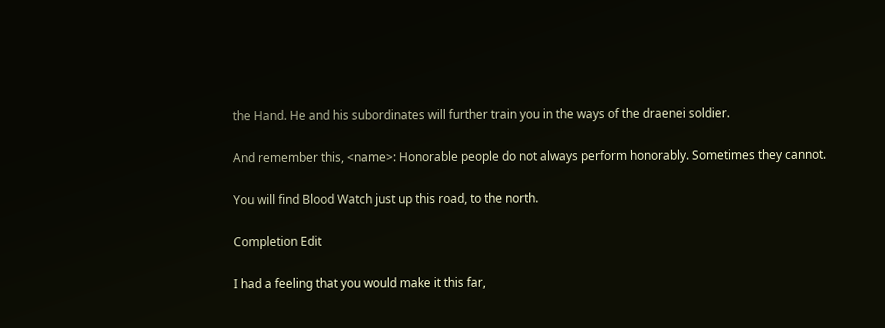the Hand. He and his subordinates will further train you in the ways of the draenei soldier.

And remember this, <name>: Honorable people do not always perform honorably. Sometimes they cannot.

You will find Blood Watch just up this road, to the north.

Completion Edit

I had a feeling that you would make it this far,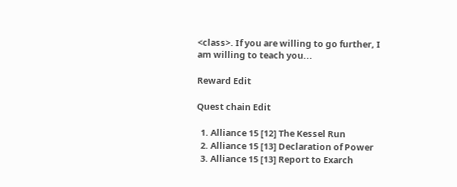<class>. If you are willing to go further, I am willing to teach you...

Reward Edit

Quest chain Edit

  1. Alliance 15 [12] The Kessel Run
  2. Alliance 15 [13] Declaration of Power
  3. Alliance 15 [13] Report to Exarch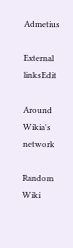Admetius

External linksEdit

Around Wikia's network

Random Wiki